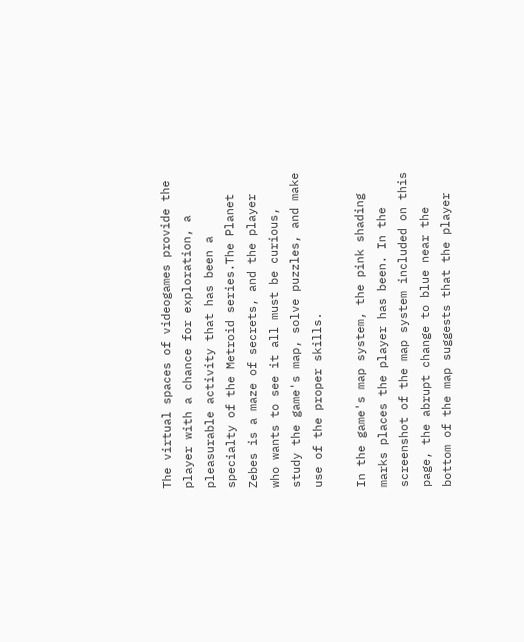The virtual spaces of videogames provide the player with a chance for exploration, a pleasurable activity that has been a specialty of the Metroid series.The Planet Zebes is a maze of secrets, and the player who wants to see it all must be curious, study the game's map, solve puzzles, and make use of the proper skills.

In the game's map system, the pink shading marks places the player has been. In the screenshot of the map system included on this page, the abrupt change to blue near the bottom of the map suggests that the player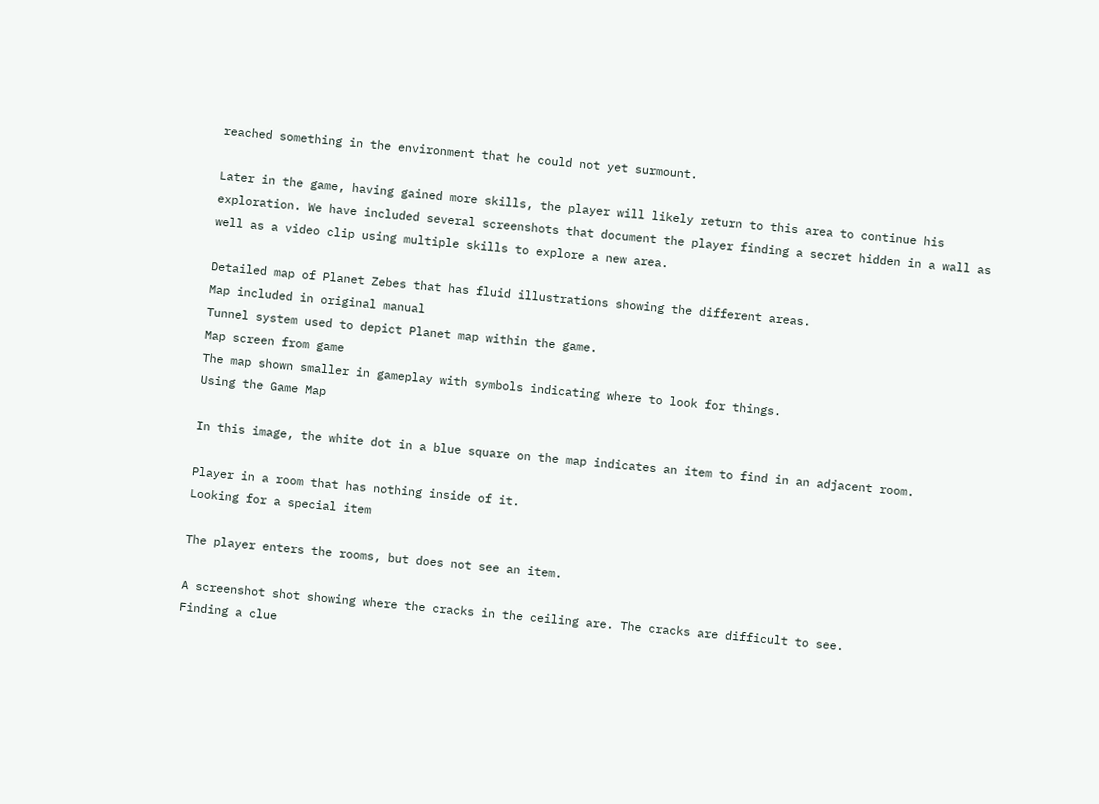reached something in the environment that he could not yet surmount.

Later in the game, having gained more skills, the player will likely return to this area to continue his exploration. We have included several screenshots that document the player finding a secret hidden in a wall as well as a video clip using multiple skills to explore a new area.

Detailed map of Planet Zebes that has fluid illustrations showing the different areas.
Map included in original manual
Tunnel system used to depict Planet map within the game.
Map screen from game
The map shown smaller in gameplay with symbols indicating where to look for things.
Using the Game Map

In this image, the white dot in a blue square on the map indicates an item to find in an adjacent room.

Player in a room that has nothing inside of it.
Looking for a special item

The player enters the rooms, but does not see an item.

A screenshot shot showing where the cracks in the ceiling are. The cracks are difficult to see.
Finding a clue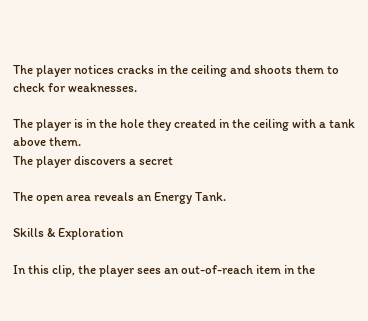The player notices cracks in the ceiling and shoots them to check for weaknesses.

The player is in the hole they created in the ceiling with a tank above them.
The player discovers a secret

The open area reveals an Energy Tank.

Skills & Exploration

In this clip, the player sees an out-of-reach item in the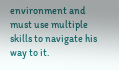environment and must use multiple skills to navigate his way to it.